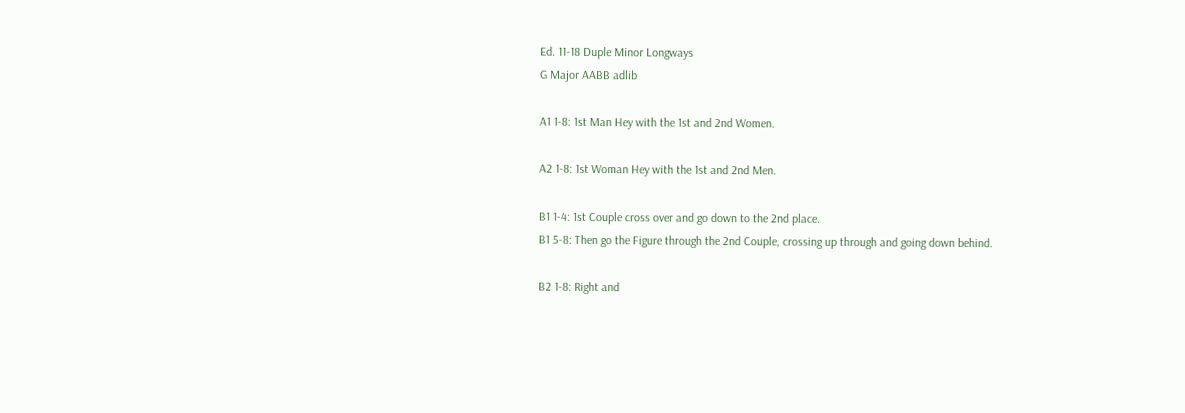Ed. 11-18 Duple Minor Longways
G Major AABB adlib

A1 1-8: 1st Man Hey with the 1st and 2nd Women.

A2 1-8: 1st Woman Hey with the 1st and 2nd Men.

B1 1-4: 1st Couple cross over and go down to the 2nd place.
B1 5-8: Then go the Figure through the 2nd Couple, crossing up through and going down behind.

B2 1-8: Right and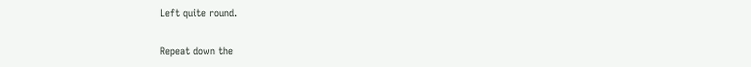Left quite round.

Repeat down the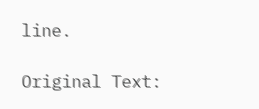line.

Original Text: